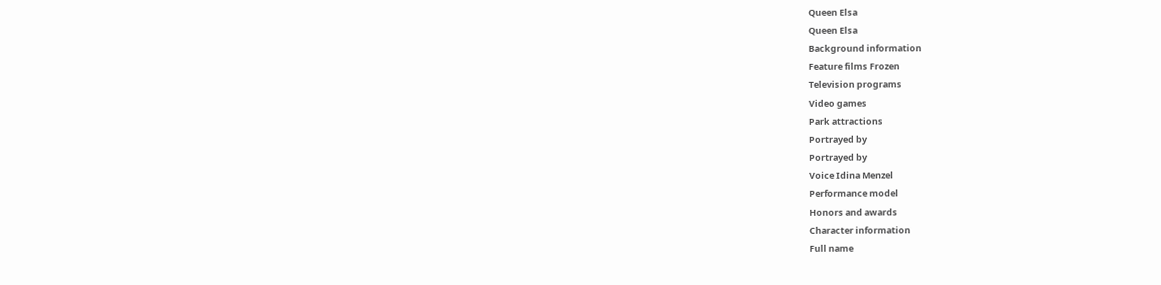Queen Elsa
Queen Elsa
Background information
Feature films Frozen
Television programs
Video games
Park attractions
Portrayed by
Portrayed by
Voice Idina Menzel
Performance model
Honors and awards
Character information
Full name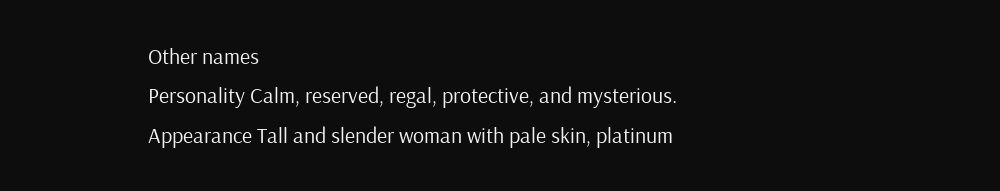Other names
Personality Calm, reserved, regal, protective, and mysterious.
Appearance Tall and slender woman with pale skin, platinum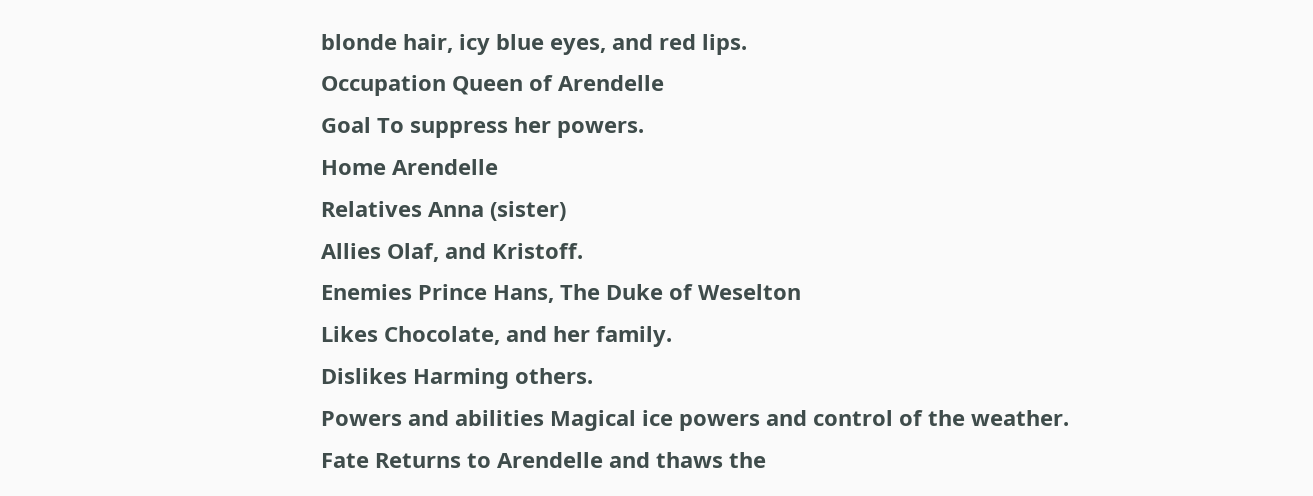blonde hair, icy blue eyes, and red lips.
Occupation Queen of Arendelle
Goal To suppress her powers.
Home Arendelle
Relatives Anna (sister)
Allies Olaf, and Kristoff.
Enemies Prince Hans, The Duke of Weselton
Likes Chocolate, and her family.
Dislikes Harming others.
Powers and abilities Magical ice powers and control of the weather.
Fate Returns to Arendelle and thaws the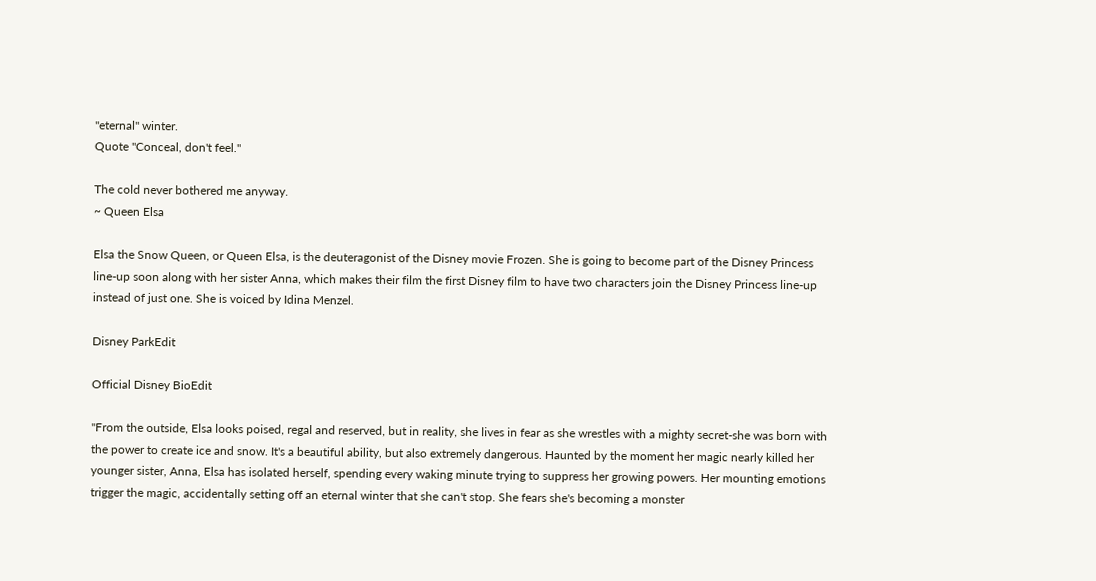"eternal" winter.
Quote "Conceal, don't feel."

The cold never bothered me anyway.
~ Queen Elsa

Elsa the Snow Queen, or Queen Elsa, is the deuteragonist of the Disney movie Frozen. She is going to become part of the Disney Princess line-up soon along with her sister Anna, which makes their film the first Disney film to have two characters join the Disney Princess line-up instead of just one. She is voiced by Idina Menzel.

Disney ParkEdit

Official Disney BioEdit

"From the outside, Elsa looks poised, regal and reserved, but in reality, she lives in fear as she wrestles with a mighty secret-she was born with the power to create ice and snow. It's a beautiful ability, but also extremely dangerous. Haunted by the moment her magic nearly killed her younger sister, Anna, Elsa has isolated herself, spending every waking minute trying to suppress her growing powers. Her mounting emotions trigger the magic, accidentally setting off an eternal winter that she can't stop. She fears she's becoming a monster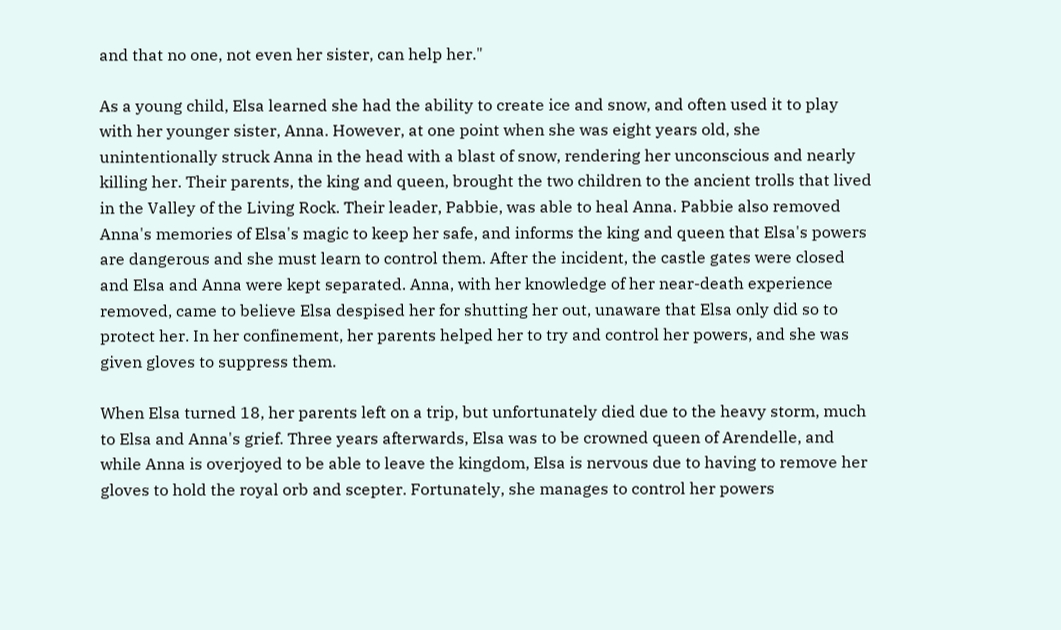and that no one, not even her sister, can help her."

As a young child, Elsa learned she had the ability to create ice and snow, and often used it to play with her younger sister, Anna. However, at one point when she was eight years old, she unintentionally struck Anna in the head with a blast of snow, rendering her unconscious and nearly killing her. Their parents, the king and queen, brought the two children to the ancient trolls that lived in the Valley of the Living Rock. Their leader, Pabbie, was able to heal Anna. Pabbie also removed Anna's memories of Elsa's magic to keep her safe, and informs the king and queen that Elsa's powers are dangerous and she must learn to control them. After the incident, the castle gates were closed and Elsa and Anna were kept separated. Anna, with her knowledge of her near-death experience removed, came to believe Elsa despised her for shutting her out, unaware that Elsa only did so to protect her. In her confinement, her parents helped her to try and control her powers, and she was given gloves to suppress them.

When Elsa turned 18, her parents left on a trip, but unfortunately died due to the heavy storm, much to Elsa and Anna's grief. Three years afterwards, Elsa was to be crowned queen of Arendelle, and while Anna is overjoyed to be able to leave the kingdom, Elsa is nervous due to having to remove her gloves to hold the royal orb and scepter. Fortunately, she manages to control her powers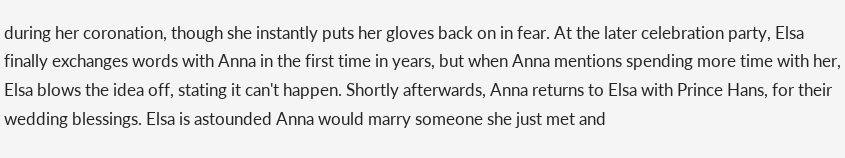during her coronation, though she instantly puts her gloves back on in fear. At the later celebration party, Elsa finally exchanges words with Anna in the first time in years, but when Anna mentions spending more time with her, Elsa blows the idea off, stating it can't happen. Shortly afterwards, Anna returns to Elsa with Prince Hans, for their wedding blessings. Elsa is astounded Anna would marry someone she just met and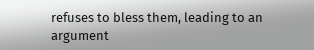refuses to bless them, leading to an argument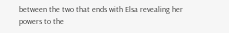between the two that ends with Elsa revealing her powers to the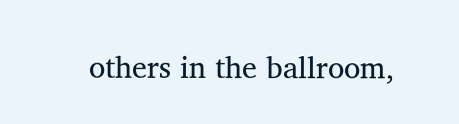others in the ballroom,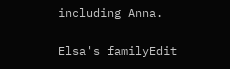including Anna.

Elsa's familyEdit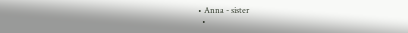• Anna - sister
  •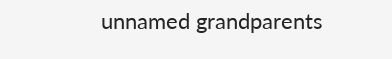unnamed grandparents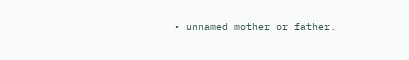• unnamed mother or father.